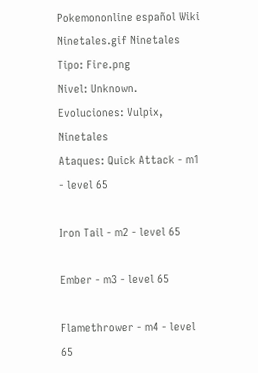Pokemononline español Wiki
Ninetales.gif Ninetales
Tipo: Fire.png
Nivel: Unknown.
Evoluciones: Vulpix, Ninetales
Ataques: Quick Attack - m1 - level 65

Iron Tail - m2 - level 65

Ember - m3 - level 65

Flamethrower - m4 - level 65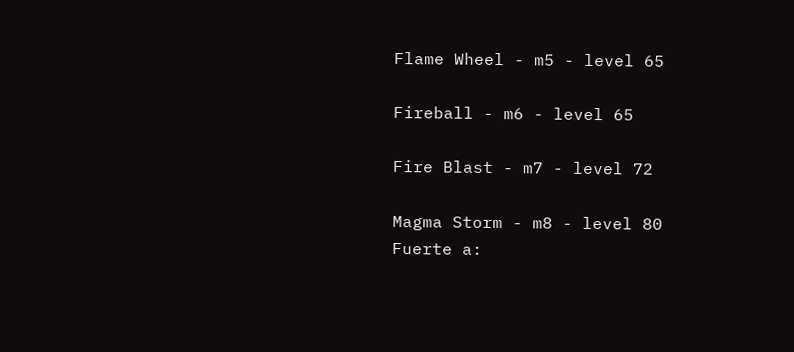Flame Wheel - m5 - level 65

Fireball - m6 - level 65

Fire Blast - m7 - level 72

Magma Storm - m8 - level 80
Fuerte a: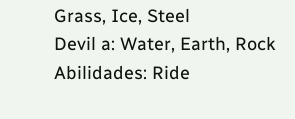Grass, Ice, Steel
Devil a: Water, Earth, Rock
Abilidades: Ride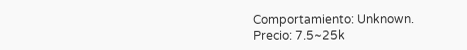Comportamiento: Unknown.
Precio: 7.5~25k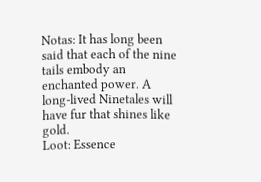Notas: It has long been said that each of the nine tails embody an enchanted power. A long-lived Ninetales will have fur that shines like gold.
Loot: Essence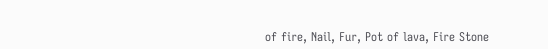of fire, Nail, Fur, Pot of lava, Fire Stone